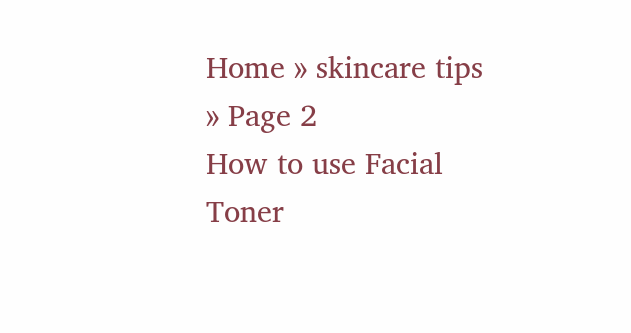Home » skincare tips » Page 2
How to use Facial Toner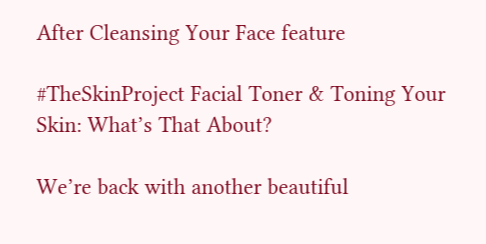After Cleansing Your Face feature

#TheSkinProject Facial Toner & Toning Your Skin: What’s That About?

We’re back with another beautiful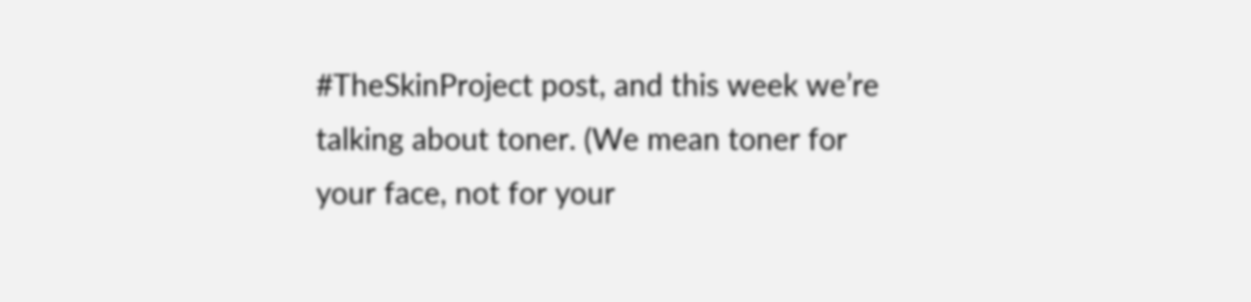#TheSkinProject post, and this week we’re talking about toner. (We mean toner for your face, not for your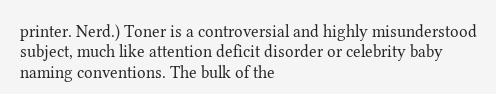printer. Nerd.) Toner is a controversial and highly misunderstood subject, much like attention deficit disorder or celebrity baby naming conventions. The bulk of the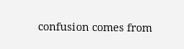confusion comes from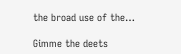the broad use of the…

Gimme the deets